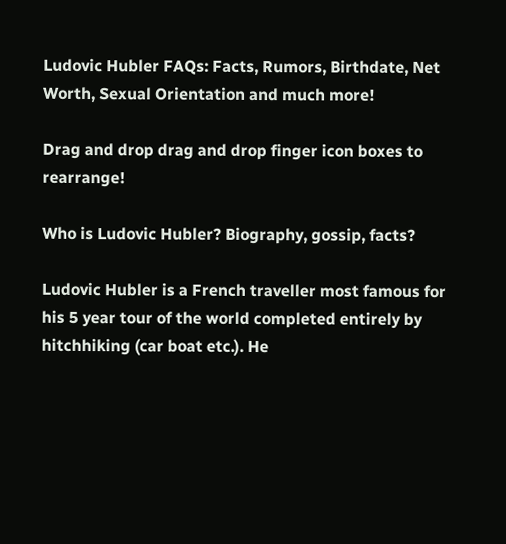Ludovic Hubler FAQs: Facts, Rumors, Birthdate, Net Worth, Sexual Orientation and much more!

Drag and drop drag and drop finger icon boxes to rearrange!

Who is Ludovic Hubler? Biography, gossip, facts?

Ludovic Hubler is a French traveller most famous for his 5 year tour of the world completed entirely by hitchhiking (car boat etc.). He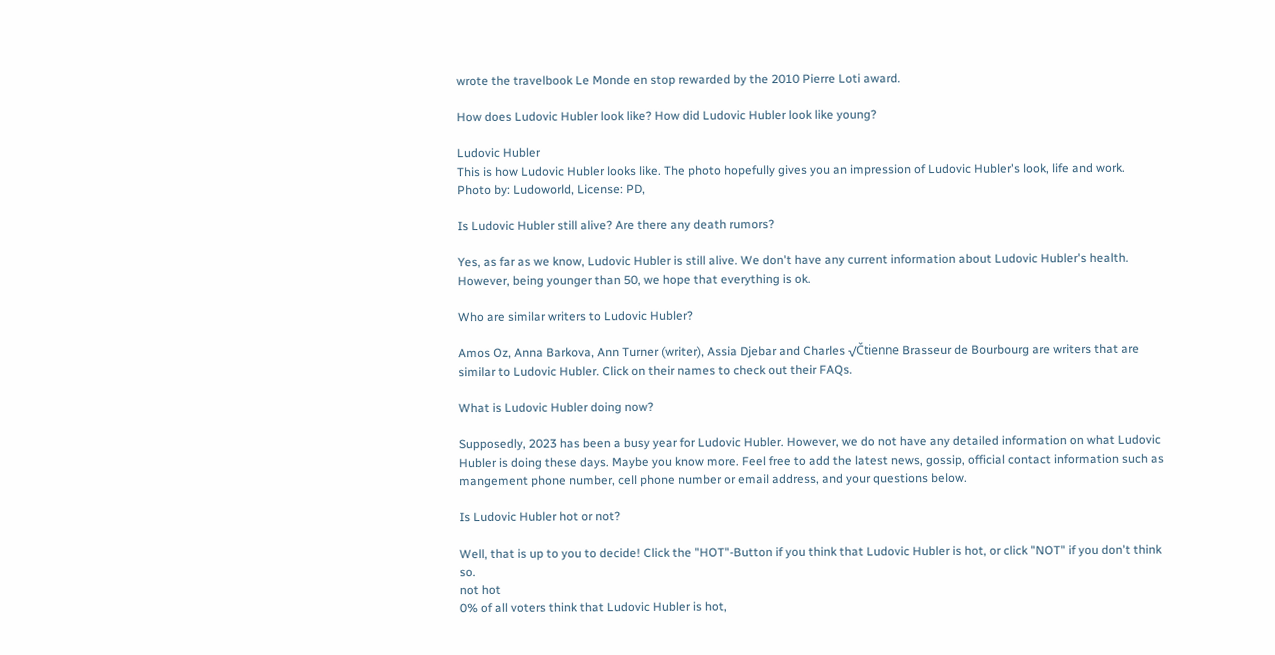wrote the travelbook Le Monde en stop rewarded by the 2010 Pierre Loti award.

How does Ludovic Hubler look like? How did Ludovic Hubler look like young?

Ludovic Hubler
This is how Ludovic Hubler looks like. The photo hopefully gives you an impression of Ludovic Hubler's look, life and work.
Photo by: Ludoworld, License: PD,

Is Ludovic Hubler still alive? Are there any death rumors?

Yes, as far as we know, Ludovic Hubler is still alive. We don't have any current information about Ludovic Hubler's health. However, being younger than 50, we hope that everything is ok.

Who are similar writers to Ludovic Hubler?

Amos Oz, Anna Barkova, Ann Turner (writer), Assia Djebar and Charles √Čtienne Brasseur de Bourbourg are writers that are similar to Ludovic Hubler. Click on their names to check out their FAQs.

What is Ludovic Hubler doing now?

Supposedly, 2023 has been a busy year for Ludovic Hubler. However, we do not have any detailed information on what Ludovic Hubler is doing these days. Maybe you know more. Feel free to add the latest news, gossip, official contact information such as mangement phone number, cell phone number or email address, and your questions below.

Is Ludovic Hubler hot or not?

Well, that is up to you to decide! Click the "HOT"-Button if you think that Ludovic Hubler is hot, or click "NOT" if you don't think so.
not hot
0% of all voters think that Ludovic Hubler is hot,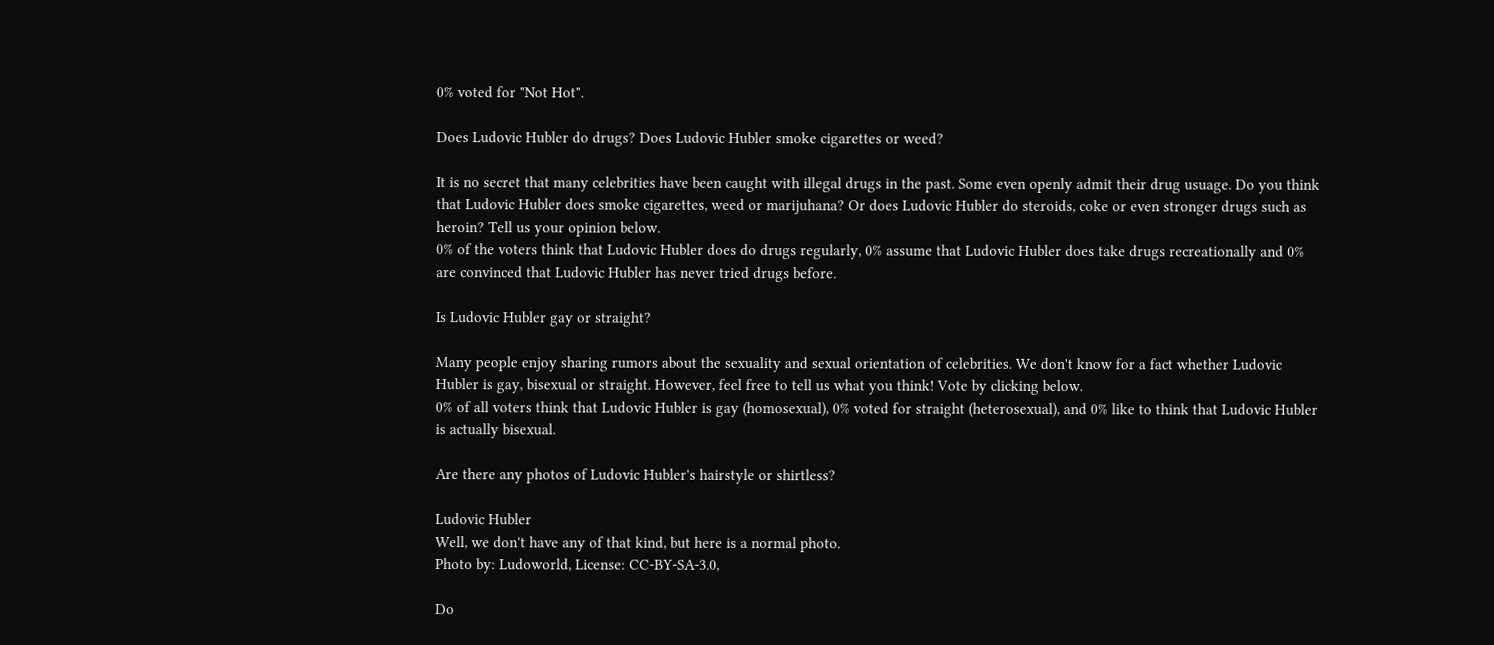0% voted for "Not Hot".

Does Ludovic Hubler do drugs? Does Ludovic Hubler smoke cigarettes or weed?

It is no secret that many celebrities have been caught with illegal drugs in the past. Some even openly admit their drug usuage. Do you think that Ludovic Hubler does smoke cigarettes, weed or marijuhana? Or does Ludovic Hubler do steroids, coke or even stronger drugs such as heroin? Tell us your opinion below.
0% of the voters think that Ludovic Hubler does do drugs regularly, 0% assume that Ludovic Hubler does take drugs recreationally and 0% are convinced that Ludovic Hubler has never tried drugs before.

Is Ludovic Hubler gay or straight?

Many people enjoy sharing rumors about the sexuality and sexual orientation of celebrities. We don't know for a fact whether Ludovic Hubler is gay, bisexual or straight. However, feel free to tell us what you think! Vote by clicking below.
0% of all voters think that Ludovic Hubler is gay (homosexual), 0% voted for straight (heterosexual), and 0% like to think that Ludovic Hubler is actually bisexual.

Are there any photos of Ludovic Hubler's hairstyle or shirtless?

Ludovic Hubler
Well, we don't have any of that kind, but here is a normal photo.
Photo by: Ludoworld, License: CC-BY-SA-3.0,

Do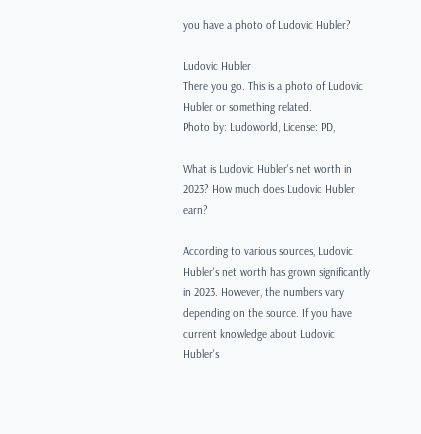you have a photo of Ludovic Hubler?

Ludovic Hubler
There you go. This is a photo of Ludovic Hubler or something related.
Photo by: Ludoworld, License: PD,

What is Ludovic Hubler's net worth in 2023? How much does Ludovic Hubler earn?

According to various sources, Ludovic Hubler's net worth has grown significantly in 2023. However, the numbers vary depending on the source. If you have current knowledge about Ludovic Hubler's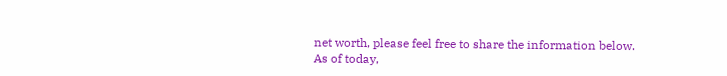net worth, please feel free to share the information below.
As of today,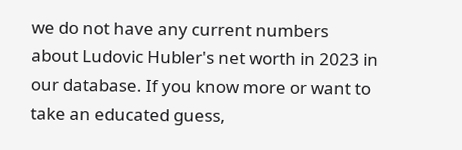we do not have any current numbers about Ludovic Hubler's net worth in 2023 in our database. If you know more or want to take an educated guess,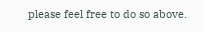please feel free to do so above.